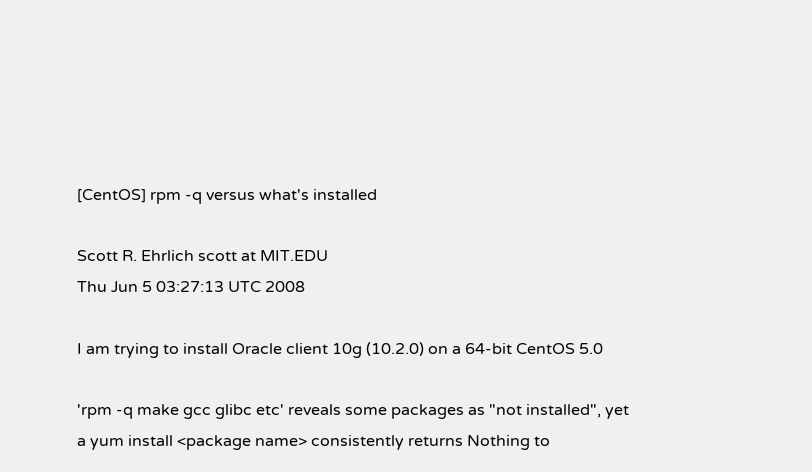[CentOS] rpm -q versus what's installed

Scott R. Ehrlich scott at MIT.EDU
Thu Jun 5 03:27:13 UTC 2008

I am trying to install Oracle client 10g (10.2.0) on a 64-bit CentOS 5.0

'rpm -q make gcc glibc etc' reveals some packages as "not installed", yet
a yum install <package name> consistently returns Nothing to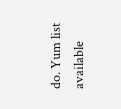do. Yum list
available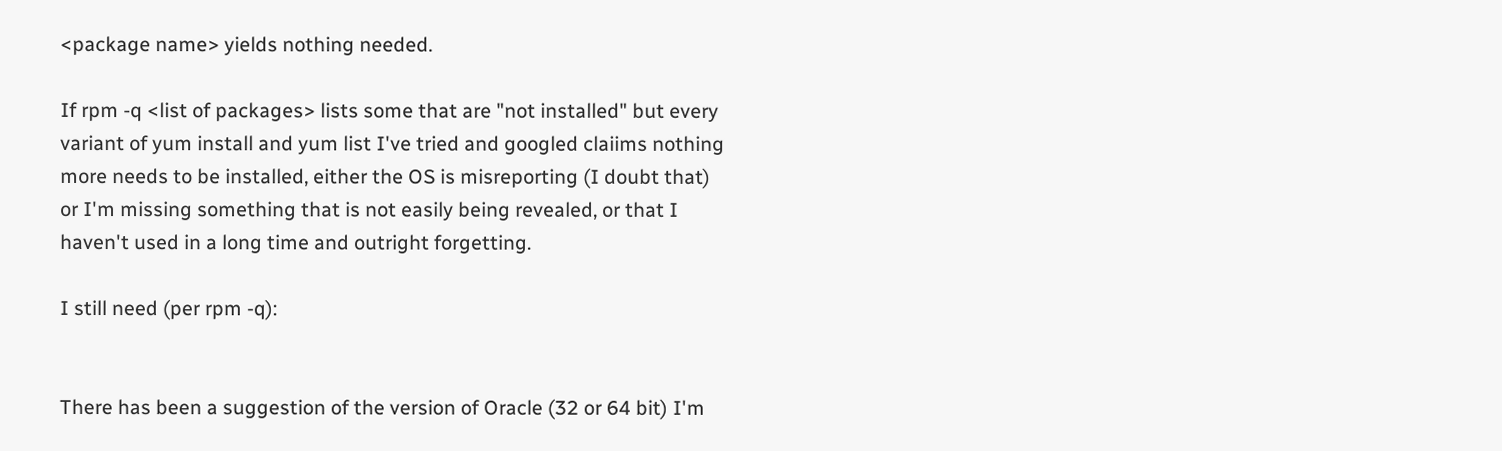<package name> yields nothing needed.

If rpm -q <list of packages> lists some that are "not installed" but every
variant of yum install and yum list I've tried and googled claiims nothing
more needs to be installed, either the OS is misreporting (I doubt that)
or I'm missing something that is not easily being revealed, or that I
haven't used in a long time and outright forgetting.

I still need (per rpm -q):


There has been a suggestion of the version of Oracle (32 or 64 bit) I'm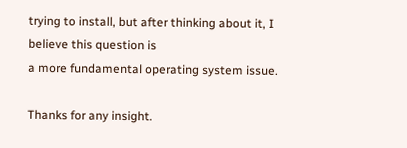trying to install, but after thinking about it, I believe this question is
a more fundamental operating system issue.

Thanks for any insight.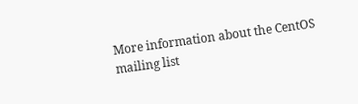More information about the CentOS mailing list